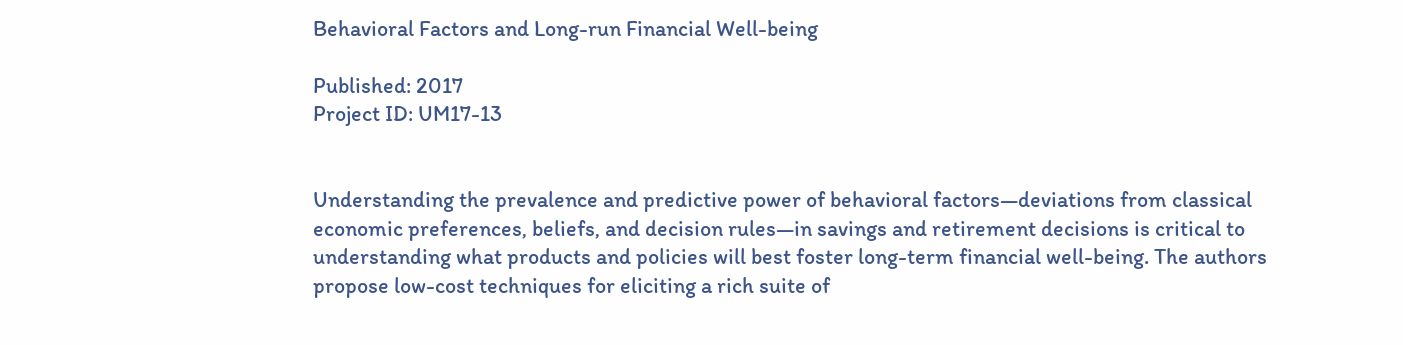Behavioral Factors and Long-run Financial Well-being

Published: 2017
Project ID: UM17-13


Understanding the prevalence and predictive power of behavioral factors—deviations from classical economic preferences, beliefs, and decision rules—in savings and retirement decisions is critical to understanding what products and policies will best foster long-term financial well-being. The authors propose low-cost techniques for eliciting a rich suite of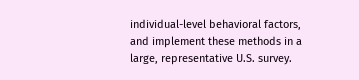individual-level behavioral factors, and implement these methods in a large, representative U.S. survey.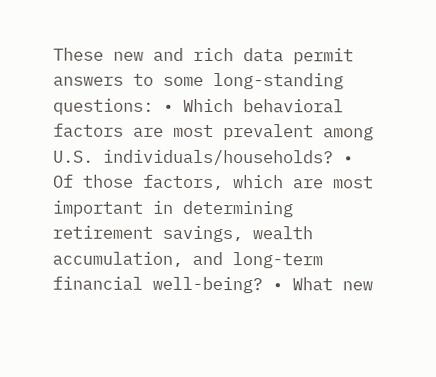These new and rich data permit answers to some long-standing questions: • Which behavioral factors are most prevalent among U.S. individuals/households? • Of those factors, which are most important in determining retirement savings, wealth accumulation, and long-term financial well-being? • What new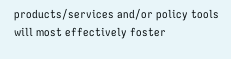products/services and/or policy tools will most effectively foster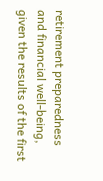retirement preparedness and financial well-being, given the results of the first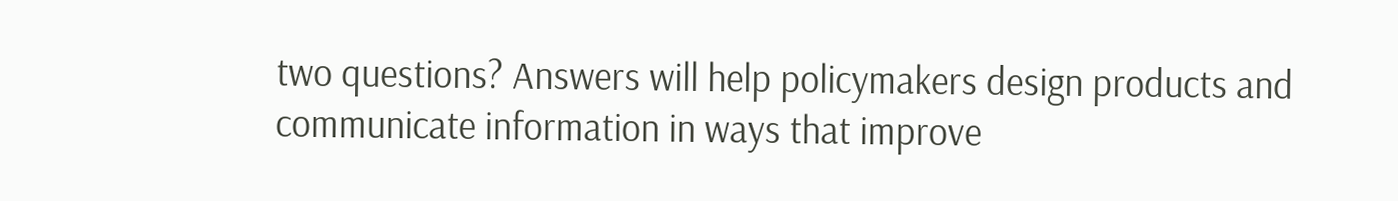two questions? Answers will help policymakers design products and communicate information in ways that improve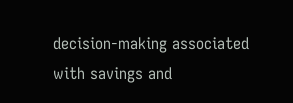decision-making associated with savings and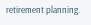retirement planning.